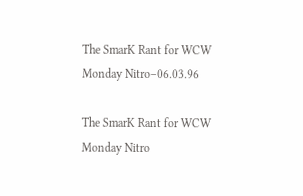The SmarK Rant for WCW Monday Nitro–06.03.96

The SmarK Rant for WCW Monday Nitro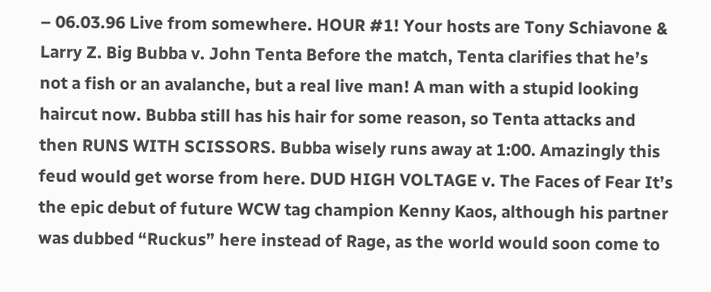– 06.03.96 Live from somewhere. HOUR #1! Your hosts are Tony Schiavone & Larry Z. Big Bubba v. John Tenta Before the match, Tenta clarifies that he’s not a fish or an avalanche, but a real live man! A man with a stupid looking haircut now. Bubba still has his hair for some reason, so Tenta attacks and then RUNS WITH SCISSORS. Bubba wisely runs away at 1:00. Amazingly this feud would get worse from here. DUD HIGH VOLTAGE v. The Faces of Fear It’s the epic debut of future WCW tag champion Kenny Kaos, although his partner was dubbed “Ruckus” here instead of Rage, as the world would soon come to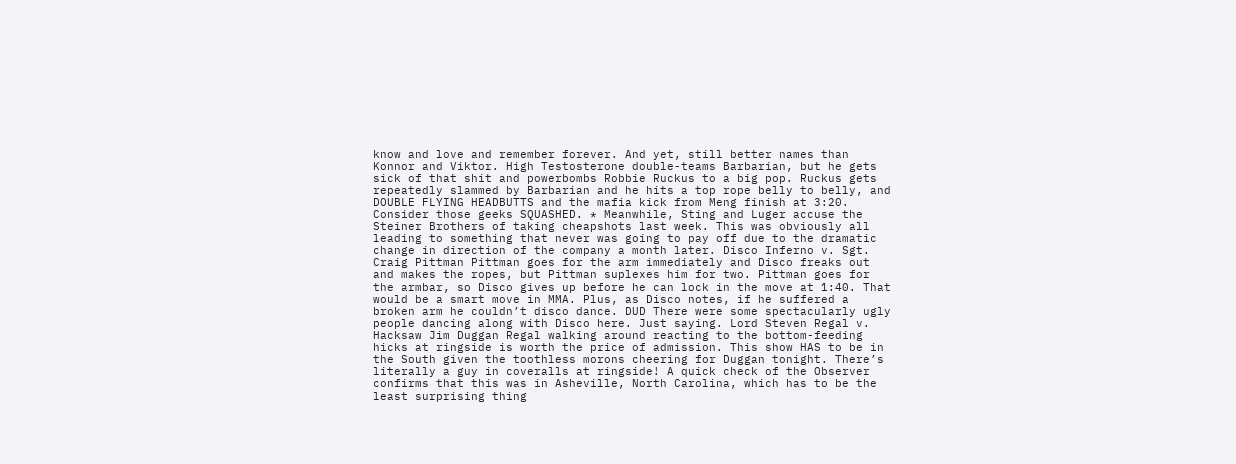know and love and remember forever. And yet, still better names than Konnor and Viktor. High Testosterone double-teams Barbarian, but he gets sick of that shit and powerbombs Robbie Ruckus to a big pop. Ruckus gets repeatedly slammed by Barbarian and he hits a top rope belly to belly, and DOUBLE FLYING HEADBUTTS and the mafia kick from Meng finish at 3:20. Consider those geeks SQUASHED. * Meanwhile, Sting and Luger accuse the Steiner Brothers of taking cheapshots last week. This was obviously all leading to something that never was going to pay off due to the dramatic change in direction of the company a month later. Disco Inferno v. Sgt. Craig Pittman Pittman goes for the arm immediately and Disco freaks out and makes the ropes, but Pittman suplexes him for two. Pittman goes for the armbar, so Disco gives up before he can lock in the move at 1:40. That would be a smart move in MMA. Plus, as Disco notes, if he suffered a broken arm he couldn’t disco dance. DUD There were some spectacularly ugly people dancing along with Disco here. Just saying. Lord Steven Regal v. Hacksaw Jim Duggan Regal walking around reacting to the bottom-feeding hicks at ringside is worth the price of admission. This show HAS to be in the South given the toothless morons cheering for Duggan tonight. There’s literally a guy in coveralls at ringside! A quick check of the Observer confirms that this was in Asheville, North Carolina, which has to be the least surprising thing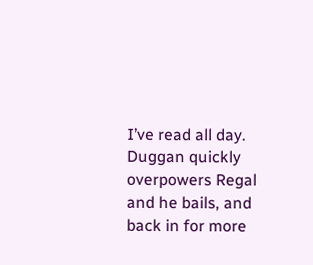I’ve read all day. Duggan quickly overpowers Regal and he bails, and back in for more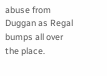abuse from Duggan as Regal bumps all over the place.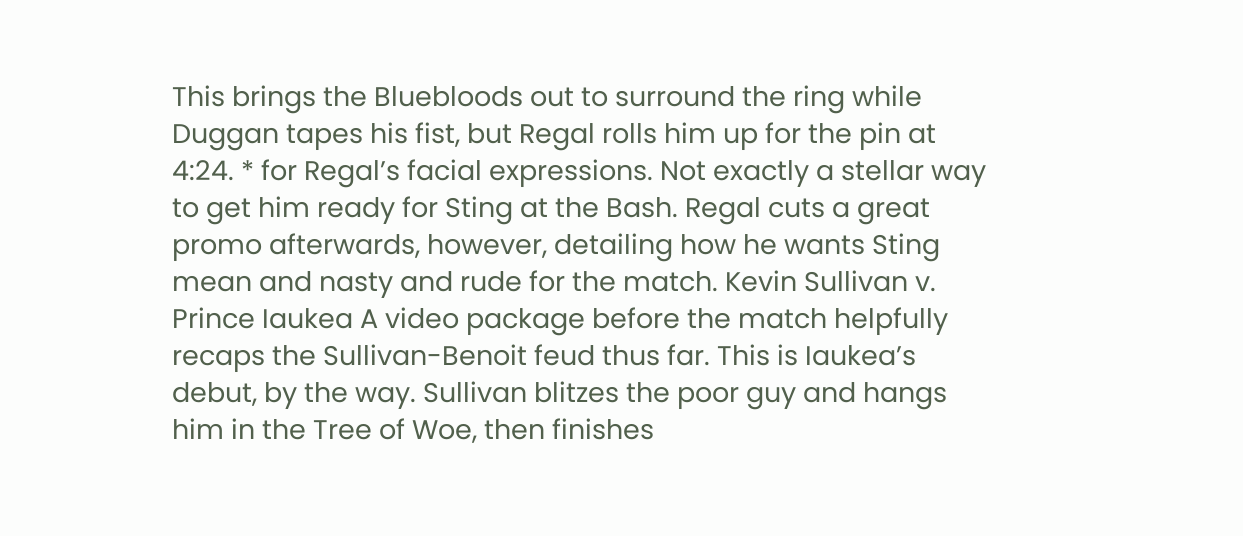This brings the Bluebloods out to surround the ring while Duggan tapes his fist, but Regal rolls him up for the pin at 4:24. * for Regal’s facial expressions. Not exactly a stellar way to get him ready for Sting at the Bash. Regal cuts a great promo afterwards, however, detailing how he wants Sting mean and nasty and rude for the match. Kevin Sullivan v. Prince Iaukea A video package before the match helpfully recaps the Sullivan-Benoit feud thus far. This is Iaukea’s debut, by the way. Sullivan blitzes the poor guy and hangs him in the Tree of Woe, then finishes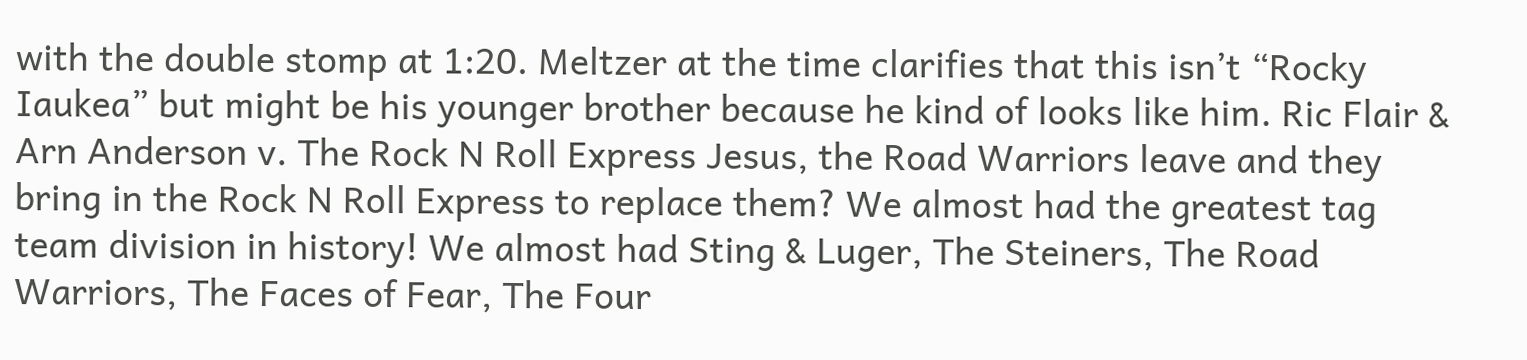with the double stomp at 1:20. Meltzer at the time clarifies that this isn’t “Rocky Iaukea” but might be his younger brother because he kind of looks like him. Ric Flair & Arn Anderson v. The Rock N Roll Express Jesus, the Road Warriors leave and they bring in the Rock N Roll Express to replace them? We almost had the greatest tag team division in history! We almost had Sting & Luger, The Steiners, The Road Warriors, The Faces of Fear, The Four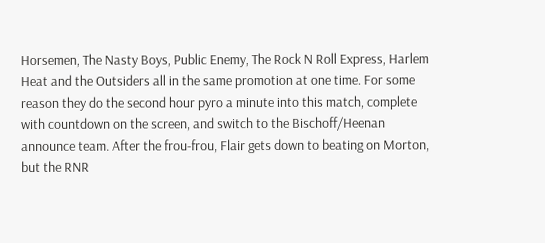Horsemen, The Nasty Boys, Public Enemy, The Rock N Roll Express, Harlem Heat and the Outsiders all in the same promotion at one time. For some reason they do the second hour pyro a minute into this match, complete with countdown on the screen, and switch to the Bischoff/Heenan announce team. After the frou-frou, Flair gets down to beating on Morton, but the RNR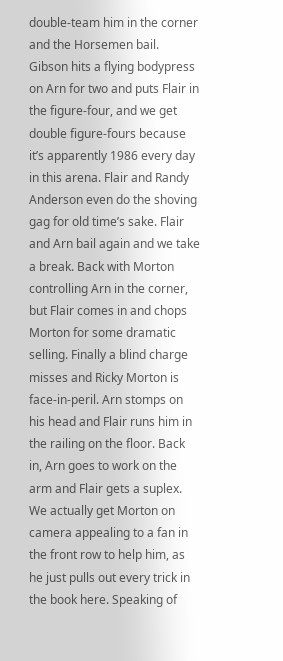double-team him in the corner and the Horsemen bail. Gibson hits a flying bodypress on Arn for two and puts Flair in the figure-four, and we get double figure-fours because it’s apparently 1986 every day in this arena. Flair and Randy Anderson even do the shoving gag for old time’s sake. Flair and Arn bail again and we take a break. Back with Morton controlling Arn in the corner, but Flair comes in and chops Morton for some dramatic selling. Finally a blind charge misses and Ricky Morton is face-in-peril. Arn stomps on his head and Flair runs him in the railing on the floor. Back in, Arn goes to work on the arm and Flair gets a suplex. We actually get Morton on camera appealing to a fan in the front row to help him, as he just pulls out every trick in the book here. Speaking of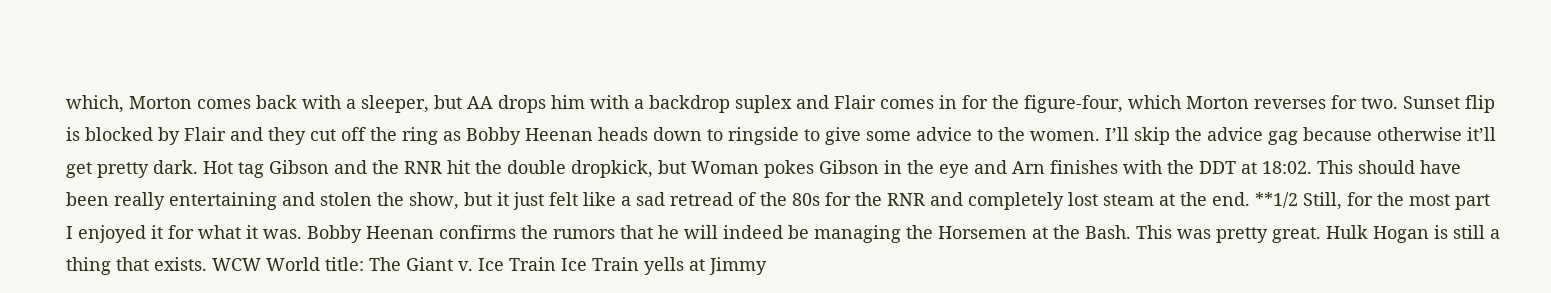which, Morton comes back with a sleeper, but AA drops him with a backdrop suplex and Flair comes in for the figure-four, which Morton reverses for two. Sunset flip is blocked by Flair and they cut off the ring as Bobby Heenan heads down to ringside to give some advice to the women. I’ll skip the advice gag because otherwise it’ll get pretty dark. Hot tag Gibson and the RNR hit the double dropkick, but Woman pokes Gibson in the eye and Arn finishes with the DDT at 18:02. This should have been really entertaining and stolen the show, but it just felt like a sad retread of the 80s for the RNR and completely lost steam at the end. **1/2 Still, for the most part I enjoyed it for what it was. Bobby Heenan confirms the rumors that he will indeed be managing the Horsemen at the Bash. This was pretty great. Hulk Hogan is still a thing that exists. WCW World title: The Giant v. Ice Train Ice Train yells at Jimmy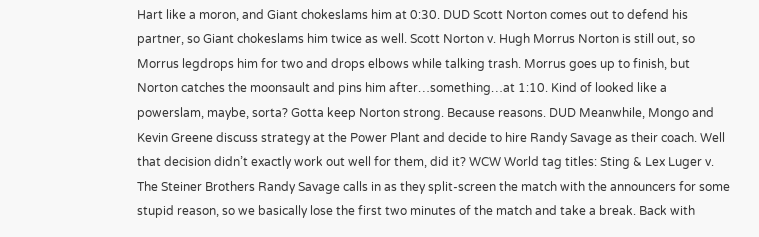Hart like a moron, and Giant chokeslams him at 0:30. DUD Scott Norton comes out to defend his partner, so Giant chokeslams him twice as well. Scott Norton v. Hugh Morrus Norton is still out, so Morrus legdrops him for two and drops elbows while talking trash. Morrus goes up to finish, but Norton catches the moonsault and pins him after…something…at 1:10. Kind of looked like a powerslam, maybe, sorta? Gotta keep Norton strong. Because reasons. DUD Meanwhile, Mongo and Kevin Greene discuss strategy at the Power Plant and decide to hire Randy Savage as their coach. Well that decision didn’t exactly work out well for them, did it? WCW World tag titles: Sting & Lex Luger v. The Steiner Brothers Randy Savage calls in as they split-screen the match with the announcers for some stupid reason, so we basically lose the first two minutes of the match and take a break. Back with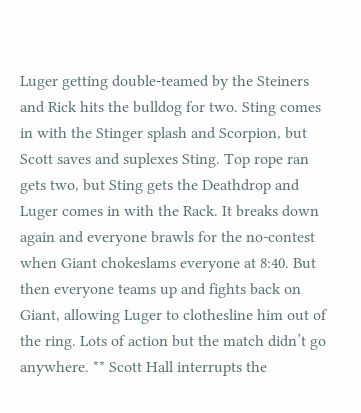Luger getting double-teamed by the Steiners and Rick hits the bulldog for two. Sting comes in with the Stinger splash and Scorpion, but Scott saves and suplexes Sting. Top rope ran gets two, but Sting gets the Deathdrop and Luger comes in with the Rack. It breaks down again and everyone brawls for the no-contest when Giant chokeslams everyone at 8:40. But then everyone teams up and fights back on Giant, allowing Luger to clothesline him out of the ring. Lots of action but the match didn’t go anywhere. ** Scott Hall interrupts the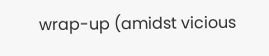wrap-up (amidst vicious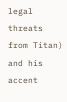legal threats from Titan) and his accent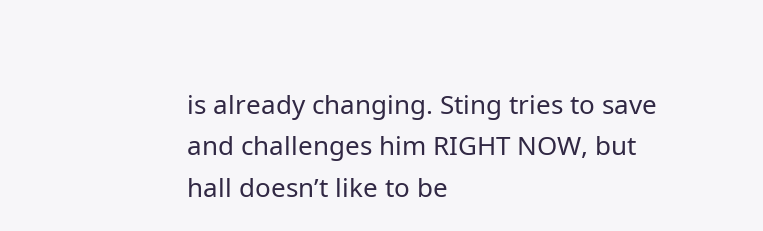is already changing. Sting tries to save and challenges him RIGHT NOW, but hall doesn’t like to be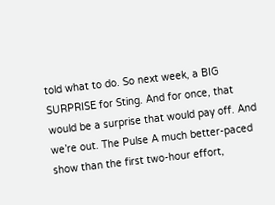told what to do. So next week, a BIG SURPRISE for Sting. And for once, that would be a surprise that would pay off. And we’re out. The Pulse A much better-paced show than the first two-hour effort,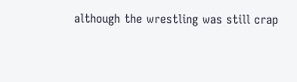although the wrestling was still crap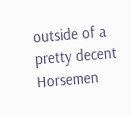outside of a pretty decent Horsemen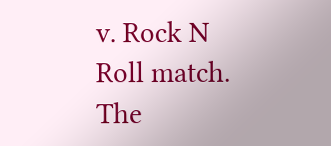v. Rock N Roll match. The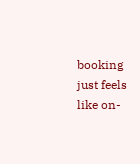booking just feels like on-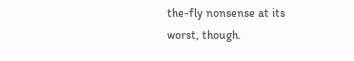the-fly nonsense at its worst, though.